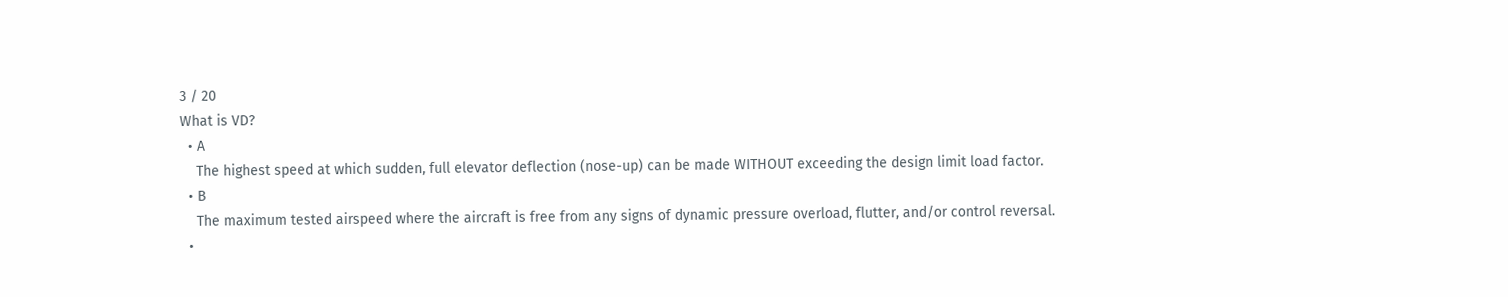3 / 20
What is VD?
  • A
    The highest speed at which sudden, full elevator deflection (nose-up) can be made WITHOUT exceeding the design limit load factor.
  • B
    The maximum tested airspeed where the aircraft is free from any signs of dynamic pressure overload, flutter, and/or control reversal.
  •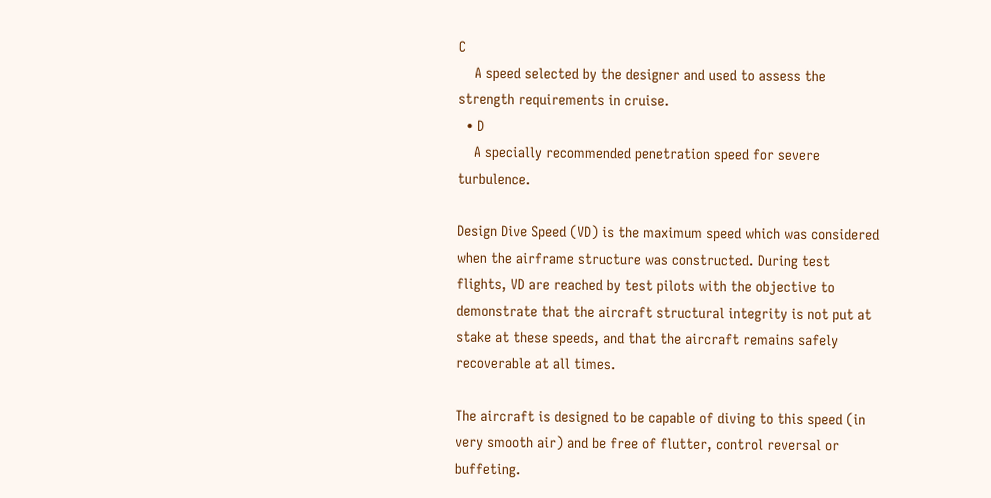C
    A speed selected by the designer and used to assess the strength requirements in cruise.
  • D
    A specially recommended penetration speed for severe turbulence.

Design Dive Speed (VD) is the maximum speed which was considered when the airframe structure was constructed. During test flights, VD are reached by test pilots with the objective to demonstrate that the aircraft structural integrity is not put at stake at these speeds, and that the aircraft remains safely recoverable at all times.

The aircraft is designed to be capable of diving to this speed (in very smooth air) and be free of flutter, control reversal or buffeting.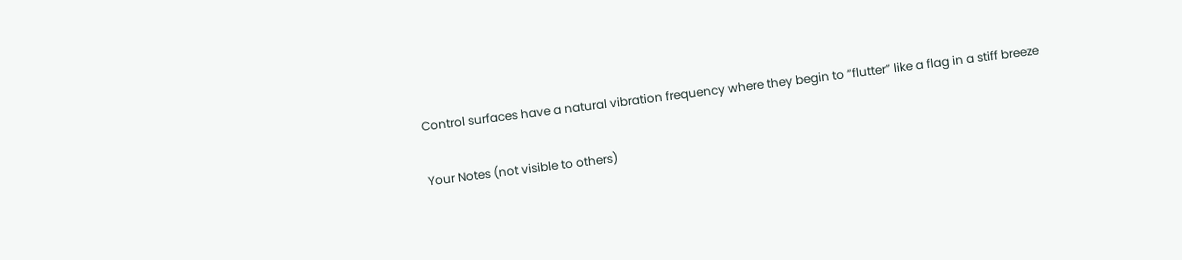Control surfaces have a natural vibration frequency where they begin to “flutter” like a flag in a stiff breeze

Your Notes (not visible to others)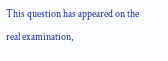This question has appeared on the real examination,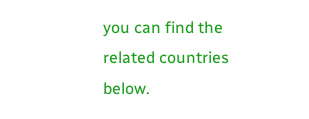you can find the related countries below.